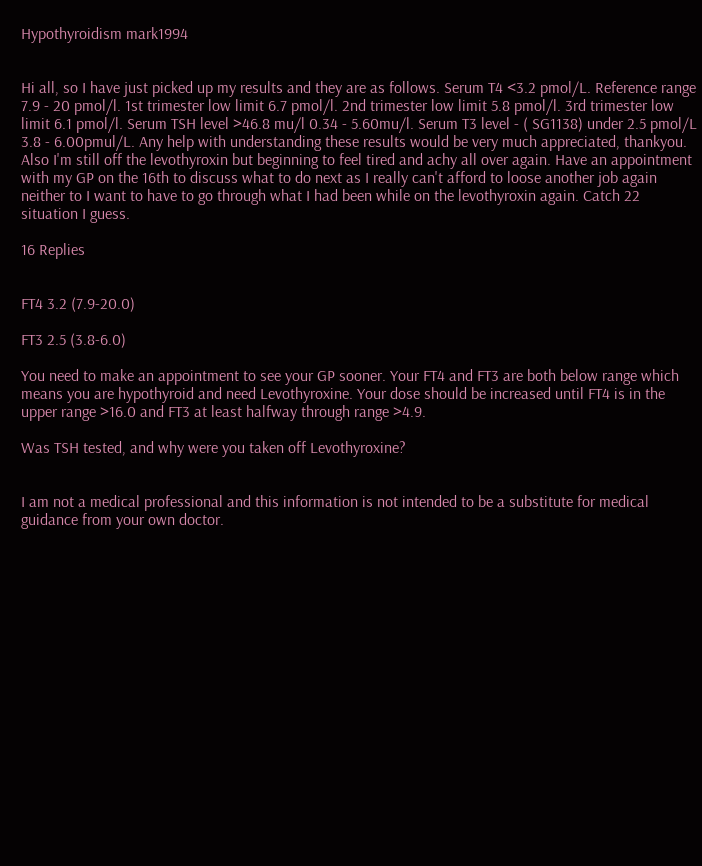Hypothyroidism mark1994


Hi all, so I have just picked up my results and they are as follows. Serum T4 <3.2 pmol/L. Reference range 7.9 - 20 pmol/l. 1st trimester low limit 6.7 pmol/l. 2nd trimester low limit 5.8 pmol/l. 3rd trimester low limit 6.1 pmol/l. Serum TSH level >46.8 mu/l 0.34 - 5.60mu/l. Serum T3 level - ( SG1138) under 2.5 pmol/L 3.8 - 6.00pmul/L. Any help with understanding these results would be very much appreciated, thankyou. Also I'm still off the levothyroxin but beginning to feel tired and achy all over again. Have an appointment with my GP on the 16th to discuss what to do next as I really can't afford to loose another job again neither to I want to have to go through what I had been while on the levothyroxin again. Catch 22 situation I guess.

16 Replies


FT4 3.2 (7.9-20.0)

FT3 2.5 (3.8-6.0)

You need to make an appointment to see your GP sooner. Your FT4 and FT3 are both below range which means you are hypothyroid and need Levothyroxine. Your dose should be increased until FT4 is in the upper range >16.0 and FT3 at least halfway through range >4.9.

Was TSH tested, and why were you taken off Levothyroxine?


I am not a medical professional and this information is not intended to be a substitute for medical guidance from your own doctor.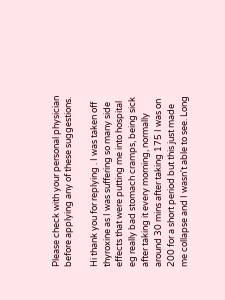Please check with your personal physician before applying any of these suggestions.

Hi thank you for replying . I was taken off thyroxine as I was suffering so many side effects that were putting me into hospital eg really bad stomach cramps, being sick after taking it every morning, normally around 30 mins after taking 175 I was on 200 for a short period but this just made me collapse and I wasn't able to see. Long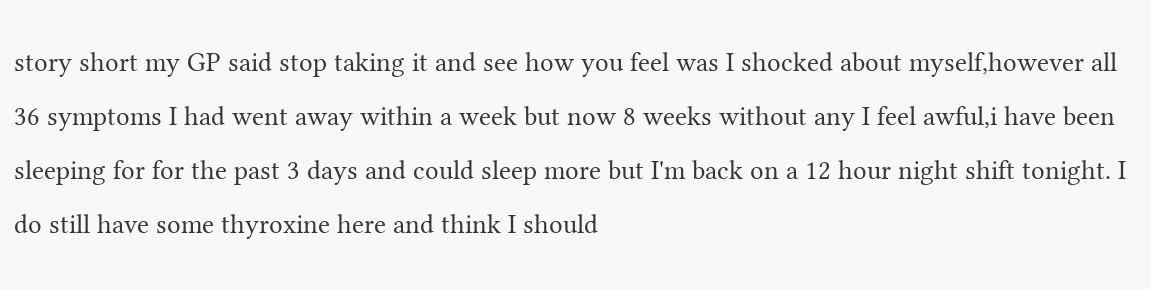story short my GP said stop taking it and see how you feel was I shocked about myself,however all 36 symptoms I had went away within a week but now 8 weeks without any I feel awful,i have been sleeping for for the past 3 days and could sleep more but I'm back on a 12 hour night shift tonight. I do still have some thyroxine here and think I should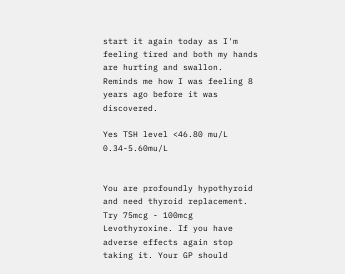start it again today as I'm feeling tired and both my hands are hurting and swallon. Reminds me how I was feeling 8 years ago before it was discovered.

Yes TSH level <46.80 mu/L 0.34-5.60mu/L


You are profoundly hypothyroid and need thyroid replacement. Try 75mcg - 100mcg Levothyroxine. If you have adverse effects again stop taking it. Your GP should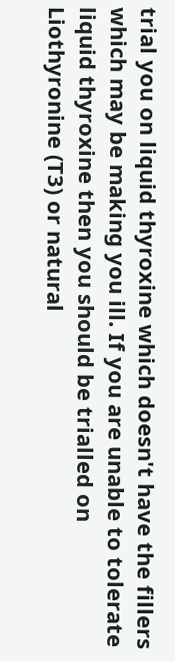trial you on liquid thyroxine which doesn't have the fillers which may be making you ill. If you are unable to tolerate liquid thyroxine then you should be trialled on Liothyronine (T3) or natural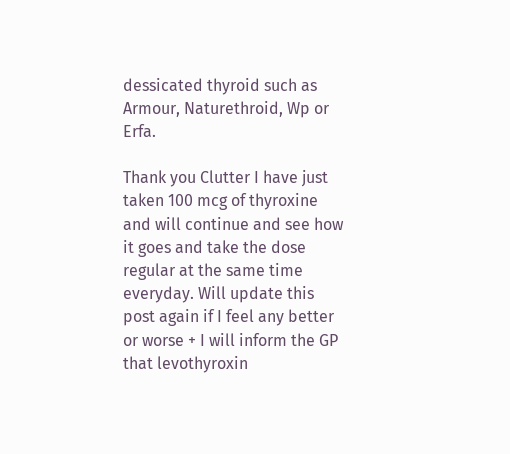dessicated thyroid such as Armour, Naturethroid, Wp or Erfa.

Thank you Clutter I have just taken 100 mcg of thyroxine and will continue and see how it goes and take the dose regular at the same time everyday. Will update this post again if I feel any better or worse + I will inform the GP that levothyroxin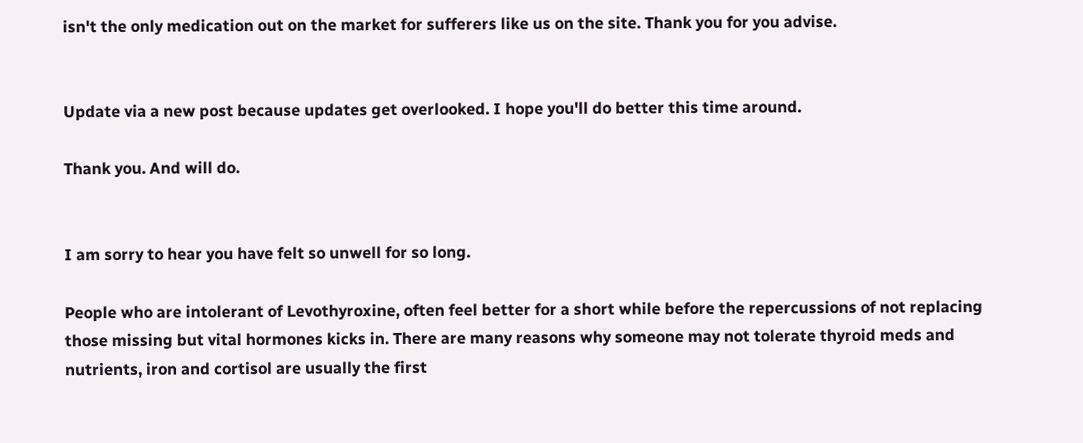isn't the only medication out on the market for sufferers like us on the site. Thank you for you advise.


Update via a new post because updates get overlooked. I hope you'll do better this time around.

Thank you. And will do.


I am sorry to hear you have felt so unwell for so long.

People who are intolerant of Levothyroxine, often feel better for a short while before the repercussions of not replacing those missing but vital hormones kicks in. There are many reasons why someone may not tolerate thyroid meds and nutrients, iron and cortisol are usually the first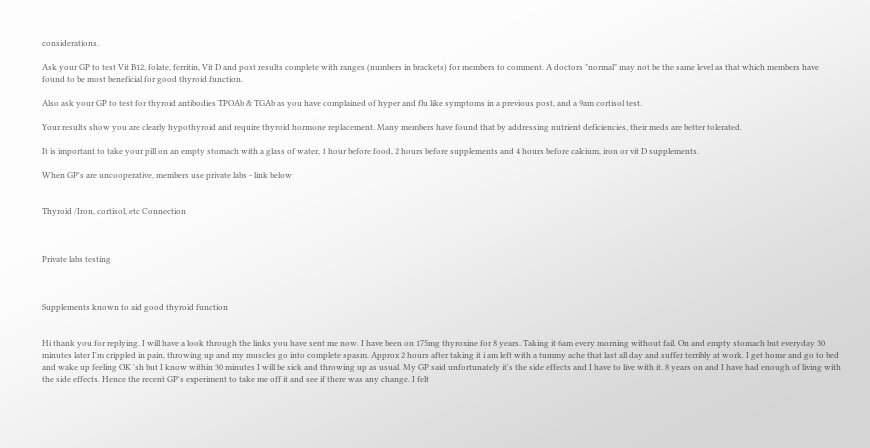considerations.

Ask your GP to test Vit B12, folate, ferritin, Vit D and post results complete with ranges (numbers in brackets) for members to comment. A doctors "normal" may not be the same level as that which members have found to be most beneficial for good thyroid function.

Also ask your GP to test for thyroid antibodies TPOAb & TGAb as you have complained of hyper and flu like symptoms in a previous post, and a 9am cortisol test.

Your results show you are clearly hypothyroid and require thyroid hormone replacement. Many members have found that by addressing nutrient deficiencies, their meds are better tolerated.

It is important to take your pill on an empty stomach with a glass of water, 1 hour before food, 2 hours before supplements and 4 hours before calcium, iron or vit D supplements.

When GP's are uncooperative, members use private labs - link below


Thyroid /Iron, cortisol, etc Connection



Private labs testing



Supplements known to aid good thyroid function


Hi thank you for replying. I will have a look through the links you have sent me now. I have been on 175mg thyroxine for 8 years. Taking it 6am every morning without fail. On and empty stomach but everyday 30 minutes later I'm crippled in pain, throwing up and my muscles go into complete spasm. Approx 2 hours after taking it i am left with a tummy ache that last all day and suffer terribly at work. I get home and go to bed and wake up feeling OK 'sh but I know within 30 minutes I will be sick and throwing up as usual. My GP said unfortunately it's the side effects and I have to live with it. 8 years on and I have had enough of living with the side effects. Hence the recent GP's experiment to take me off it and see if there was any change. I felt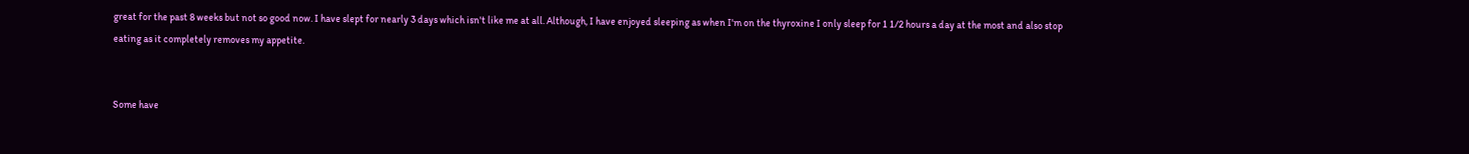great for the past 8 weeks but not so good now. I have slept for nearly 3 days which isn't like me at all. Although, I have enjoyed sleeping as when I'm on the thyroxine I only sleep for 1 1/2 hours a day at the most and also stop eating as it completely removes my appetite.


Some have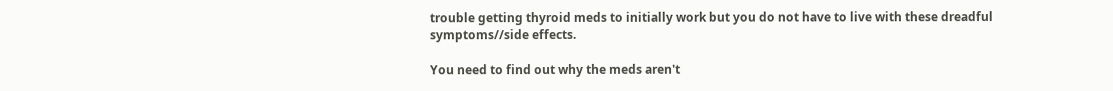trouble getting thyroid meds to initially work but you do not have to live with these dreadful symptoms//side effects.

You need to find out why the meds aren't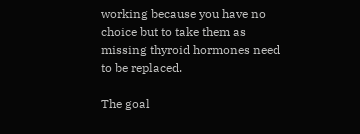working because you have no choice but to take them as missing thyroid hormones need to be replaced.

The goal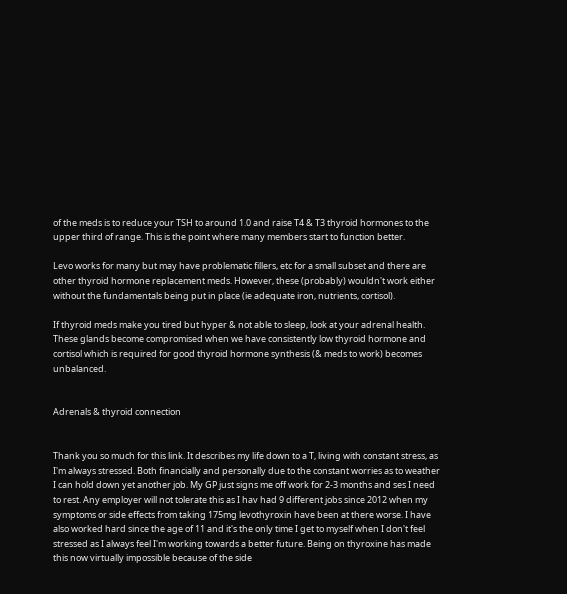of the meds is to reduce your TSH to around 1.0 and raise T4 & T3 thyroid hormones to the upper third of range. This is the point where many members start to function better.

Levo works for many but may have problematic fillers, etc for a small subset and there are other thyroid hormone replacement meds. However, these (probably) wouldn't work either without the fundamentals being put in place (ie adequate iron, nutrients, cortisol).

If thyroid meds make you tired but hyper & not able to sleep, look at your adrenal health. These glands become compromised when we have consistently low thyroid hormone and cortisol which is required for good thyroid hormone synthesis (& meds to work) becomes unbalanced.


Adrenals & thyroid connection


Thank you so much for this link. It describes my life down to a T, living with constant stress, as I'm always stressed. Both financially and personally due to the constant worries as to weather I can hold down yet another job. My GP just signs me off work for 2-3 months and ses I need to rest. Any employer will not tolerate this as I hav had 9 different jobs since 2012 when my symptoms or side effects from taking 175mg levothyroxin have been at there worse. I have also worked hard since the age of 11 and it's the only time I get to myself when I don't feel stressed as I always feel I'm working towards a better future. Being on thyroxine has made this now virtually impossible because of the side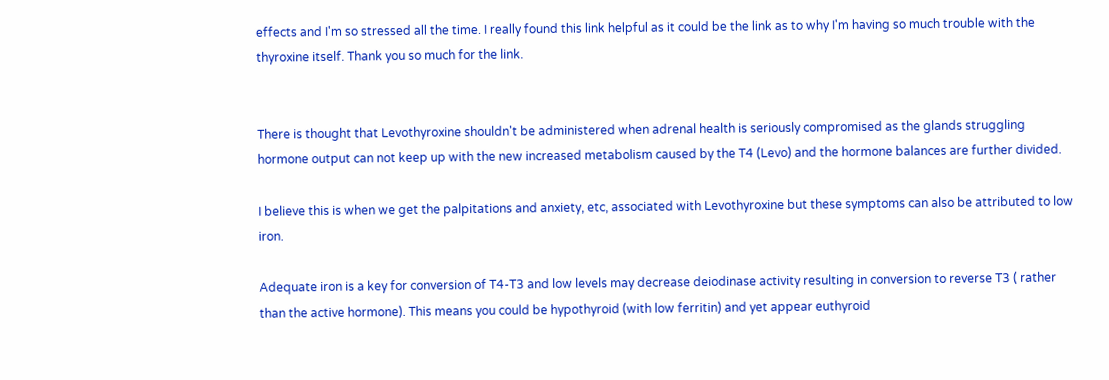effects and I'm so stressed all the time. I really found this link helpful as it could be the link as to why I'm having so much trouble with the thyroxine itself. Thank you so much for the link.


There is thought that Levothyroxine shouldn't be administered when adrenal health is seriously compromised as the glands struggling hormone output can not keep up with the new increased metabolism caused by the T4 (Levo) and the hormone balances are further divided.

I believe this is when we get the palpitations and anxiety, etc, associated with Levothyroxine but these symptoms can also be attributed to low iron.

Adequate iron is a key for conversion of T4-T3 and low levels may decrease deiodinase activity resulting in conversion to reverse T3 ( rather than the active hormone). This means you could be hypothyroid (with low ferritin) and yet appear euthyroid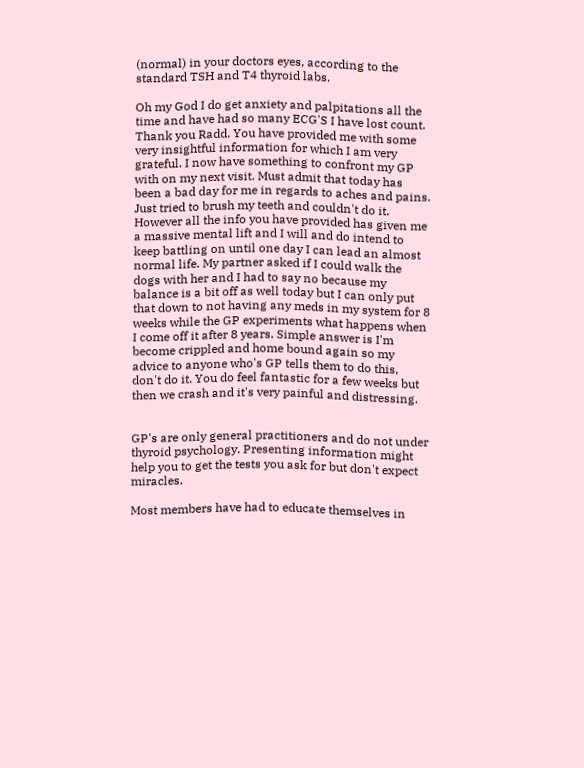(normal) in your doctors eyes, according to the standard TSH and T4 thyroid labs.

Oh my God I do get anxiety and palpitations all the time and have had so many ECG'S I have lost count. Thank you Radd. You have provided me with some very insightful information for which I am very grateful. I now have something to confront my GP with on my next visit. Must admit that today has been a bad day for me in regards to aches and pains. Just tried to brush my teeth and couldn't do it. However all the info you have provided has given me a massive mental lift and I will and do intend to keep battling on until one day I can lead an almost normal life. My partner asked if I could walk the dogs with her and I had to say no because my balance is a bit off as well today but I can only put that down to not having any meds in my system for 8 weeks while the GP experiments what happens when I come off it after 8 years. Simple answer is I'm become crippled and home bound again so my advice to anyone who's GP tells them to do this, don't do it. You do feel fantastic for a few weeks but then we crash and it's very painful and distressing.


GP's are only general practitioners and do not under thyroid psychology. Presenting information might help you to get the tests you ask for but don't expect miracles.

Most members have had to educate themselves in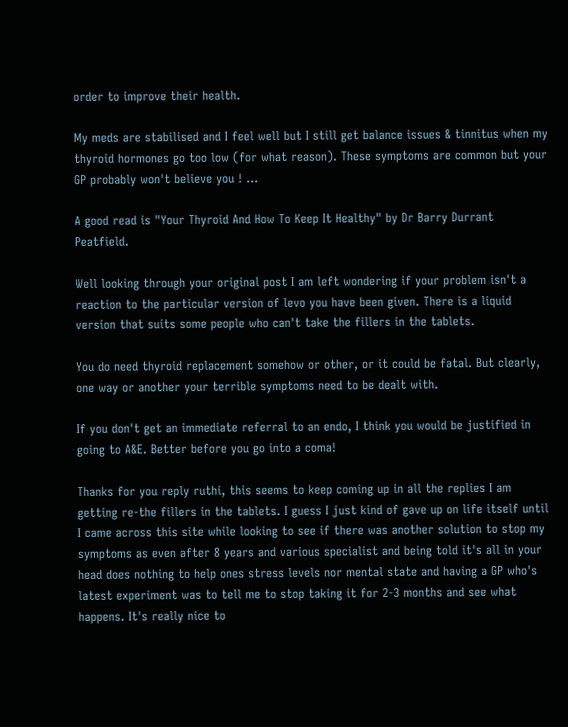order to improve their health.

My meds are stabilised and I feel well but I still get balance issues & tinnitus when my thyroid hormones go too low (for what reason). These symptoms are common but your GP probably won't believe you ! ...

A good read is "Your Thyroid And How To Keep It Healthy" by Dr Barry Durrant Peatfield.

Well looking through your original post I am left wondering if your problem isn't a reaction to the particular version of levo you have been given. There is a liquid version that suits some people who can't take the fillers in the tablets.

You do need thyroid replacement somehow or other, or it could be fatal. But clearly, one way or another your terrible symptoms need to be dealt with.

If you don't get an immediate referral to an endo, I think you would be justified in going to A&E. Better before you go into a coma!

Thanks for you reply ruthi, this seems to keep coming up in all the replies I am getting re-the fillers in the tablets. I guess I just kind of gave up on life itself until I came across this site while looking to see if there was another solution to stop my symptoms as even after 8 years and various specialist and being told it's all in your head does nothing to help ones stress levels nor mental state and having a GP who's latest experiment was to tell me to stop taking it for 2-3 months and see what happens. It's really nice to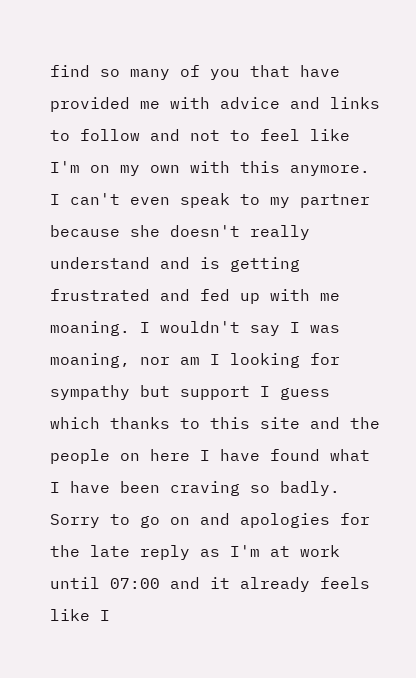find so many of you that have provided me with advice and links to follow and not to feel like I'm on my own with this anymore. I can't even speak to my partner because she doesn't really understand and is getting frustrated and fed up with me moaning. I wouldn't say I was moaning, nor am I looking for sympathy but support I guess which thanks to this site and the people on here I have found what I have been craving so badly. Sorry to go on and apologies for the late reply as I'm at work until 07:00 and it already feels like I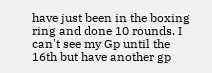have just been in the boxing ring and done 10 rounds. I can't see my Gp until the 16th but have another gp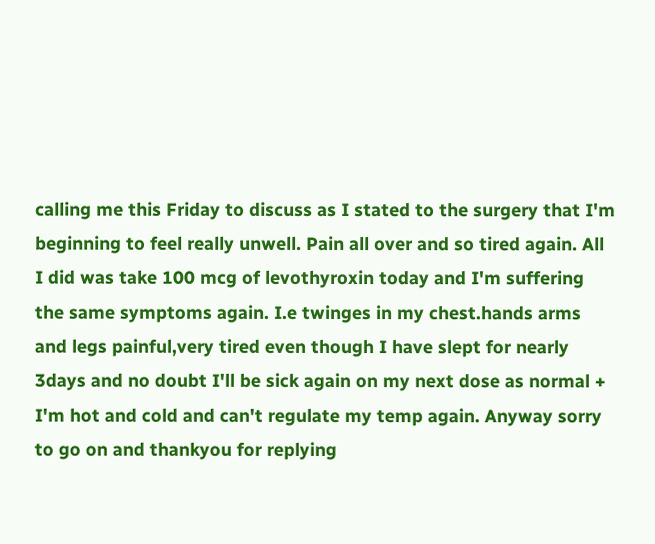calling me this Friday to discuss as I stated to the surgery that I'm beginning to feel really unwell. Pain all over and so tired again. All I did was take 100 mcg of levothyroxin today and I'm suffering the same symptoms again. I.e twinges in my chest.hands arms and legs painful,very tired even though I have slept for nearly 3days and no doubt I'll be sick again on my next dose as normal + I'm hot and cold and can't regulate my temp again. Anyway sorry to go on and thankyou for replying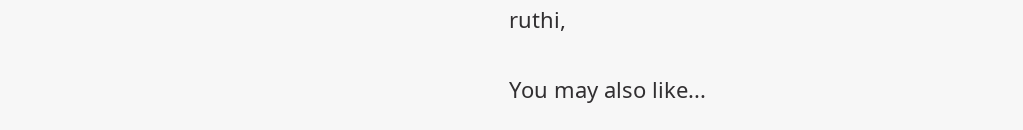ruthi,

You may also like...